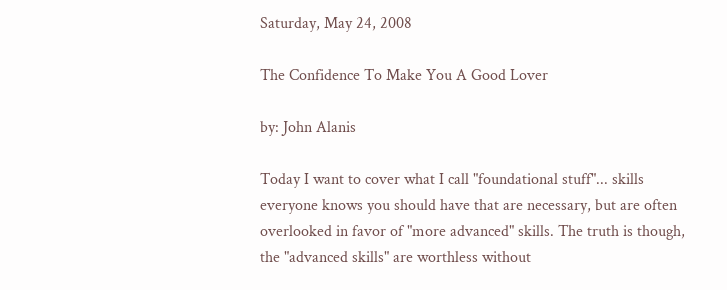Saturday, May 24, 2008

The Confidence To Make You A Good Lover

by: John Alanis

Today I want to cover what I call "foundational stuff"... skills everyone knows you should have that are necessary, but are often overlooked in favor of "more advanced" skills. The truth is though, the "advanced skills" are worthless without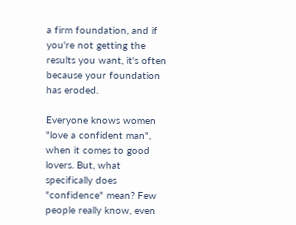a firm foundation, and if you're not getting the results you want, it's often because your foundation has eroded.

Everyone knows women "love a confident man", when it comes to good lovers. But, what specifically does "confidence" mean? Few people really know, even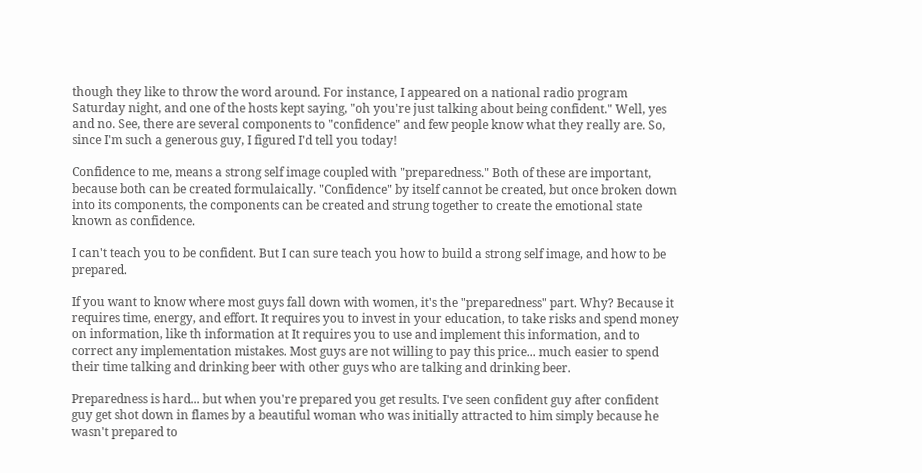though they like to throw the word around. For instance, I appeared on a national radio program Saturday night, and one of the hosts kept saying, "oh you're just talking about being confident." Well, yes and no. See, there are several components to "confidence" and few people know what they really are. So, since I'm such a generous guy, I figured I'd tell you today!

Confidence to me, means a strong self image coupled with "preparedness." Both of these are important, because both can be created formulaically. "Confidence" by itself cannot be created, but once broken down into its components, the components can be created and strung together to create the emotional state known as confidence.

I can't teach you to be confident. But I can sure teach you how to build a strong self image, and how to be prepared.

If you want to know where most guys fall down with women, it's the "preparedness" part. Why? Because it requires time, energy, and effort. It requires you to invest in your education, to take risks and spend money on information, like th information at It requires you to use and implement this information, and to correct any implementation mistakes. Most guys are not willing to pay this price... much easier to spend their time talking and drinking beer with other guys who are talking and drinking beer.

Preparedness is hard... but when you're prepared you get results. I've seen confident guy after confident guy get shot down in flames by a beautiful woman who was initially attracted to him simply because he wasn't prepared to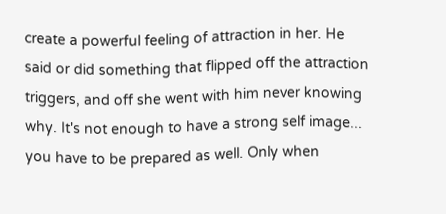create a powerful feeling of attraction in her. He said or did something that flipped off the attraction triggers, and off she went with him never knowing why. It's not enough to have a strong self image... you have to be prepared as well. Only when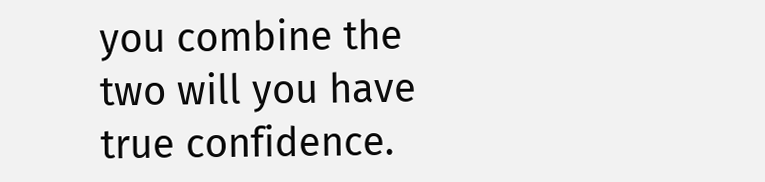you combine the two will you have true confidence.